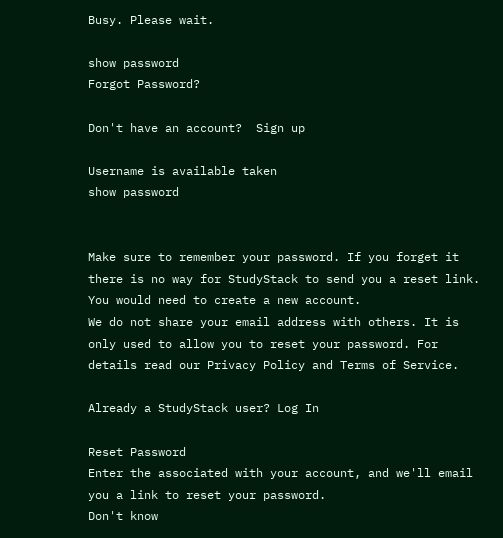Busy. Please wait.

show password
Forgot Password?

Don't have an account?  Sign up

Username is available taken
show password


Make sure to remember your password. If you forget it there is no way for StudyStack to send you a reset link. You would need to create a new account.
We do not share your email address with others. It is only used to allow you to reset your password. For details read our Privacy Policy and Terms of Service.

Already a StudyStack user? Log In

Reset Password
Enter the associated with your account, and we'll email you a link to reset your password.
Don't know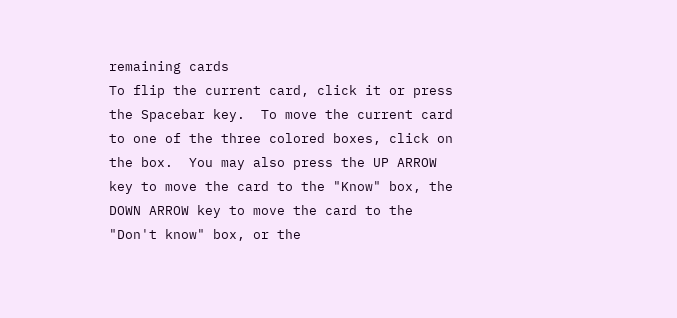remaining cards
To flip the current card, click it or press the Spacebar key.  To move the current card to one of the three colored boxes, click on the box.  You may also press the UP ARROW key to move the card to the "Know" box, the DOWN ARROW key to move the card to the "Don't know" box, or the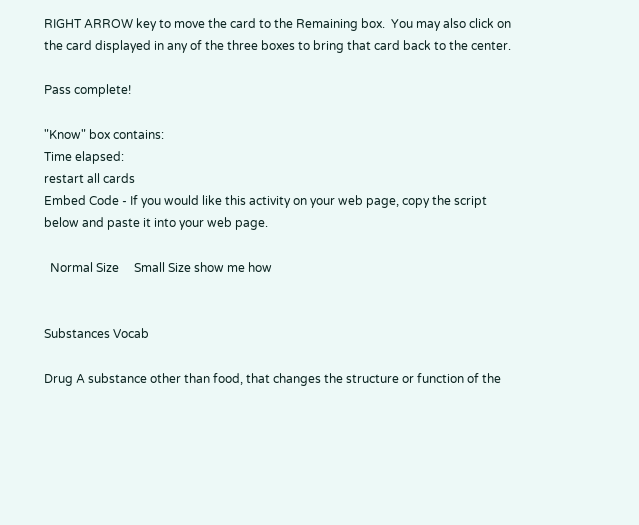RIGHT ARROW key to move the card to the Remaining box.  You may also click on the card displayed in any of the three boxes to bring that card back to the center.

Pass complete!

"Know" box contains:
Time elapsed:
restart all cards
Embed Code - If you would like this activity on your web page, copy the script below and paste it into your web page.

  Normal Size     Small Size show me how


Substances Vocab

Drug A substance other than food, that changes the structure or function of the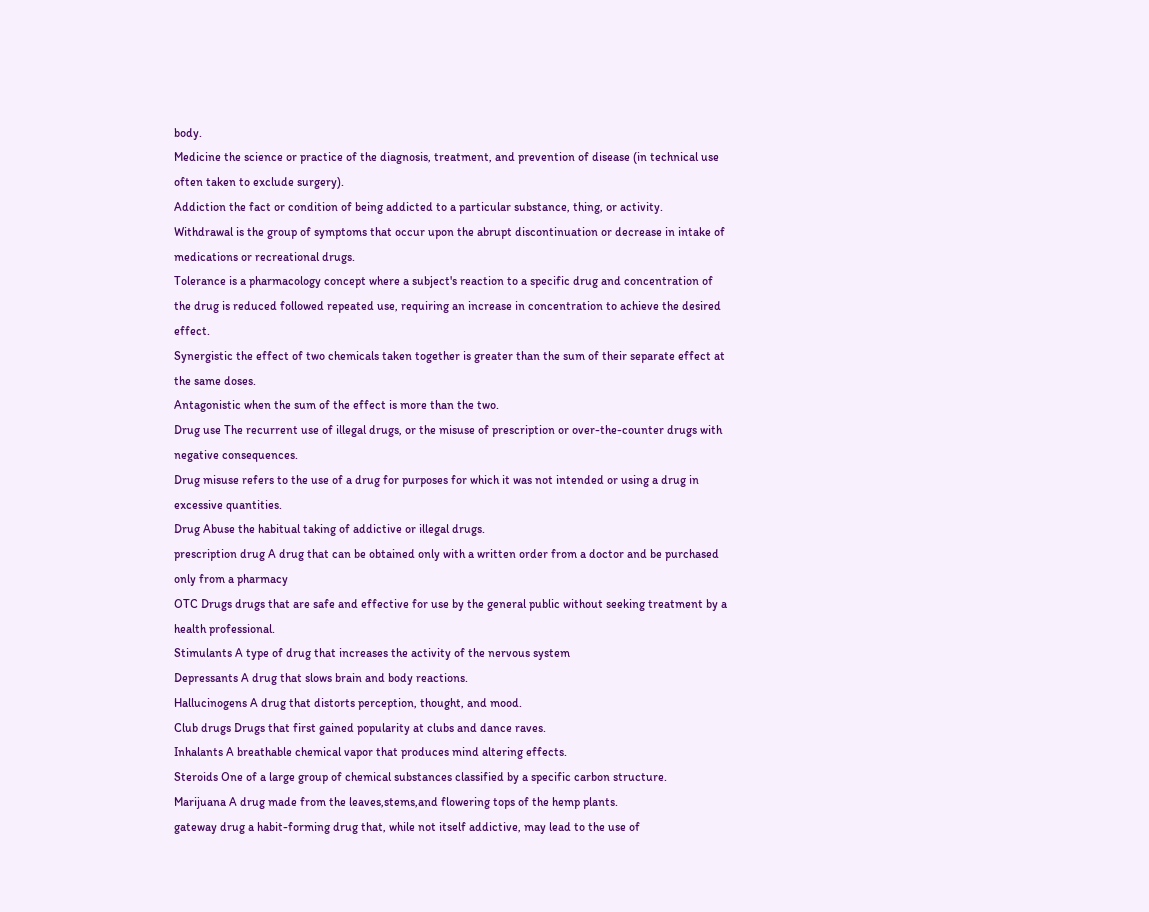body.
Medicine the science or practice of the diagnosis, treatment, and prevention of disease (in technical use often taken to exclude surgery).
Addiction the fact or condition of being addicted to a particular substance, thing, or activity.
Withdrawal is the group of symptoms that occur upon the abrupt discontinuation or decrease in intake of medications or recreational drugs.
Tolerance is a pharmacology concept where a subject's reaction to a specific drug and concentration of the drug is reduced followed repeated use, requiring an increase in concentration to achieve the desired effect.
Synergistic the effect of two chemicals taken together is greater than the sum of their separate effect at the same doses.
Antagonistic when the sum of the effect is more than the two.
Drug use The recurrent use of illegal drugs, or the misuse of prescription or over-the-counter drugs with negative consequences.
Drug misuse refers to the use of a drug for purposes for which it was not intended or using a drug in excessive quantities.
Drug Abuse the habitual taking of addictive or illegal drugs.
prescription drug A drug that can be obtained only with a written order from a doctor and be purchased only from a pharmacy
OTC Drugs drugs that are safe and effective for use by the general public without seeking treatment by a health professional.
Stimulants A type of drug that increases the activity of the nervous system
Depressants A drug that slows brain and body reactions.
Hallucinogens A drug that distorts perception, thought, and mood.
Club drugs Drugs that first gained popularity at clubs and dance raves.
Inhalants A breathable chemical vapor that produces mind altering effects.
Steroids One of a large group of chemical substances classified by a specific carbon structure.
Marijuana A drug made from the leaves,stems,and flowering tops of the hemp plants.
gateway drug a habit-forming drug that, while not itself addictive, may lead to the use of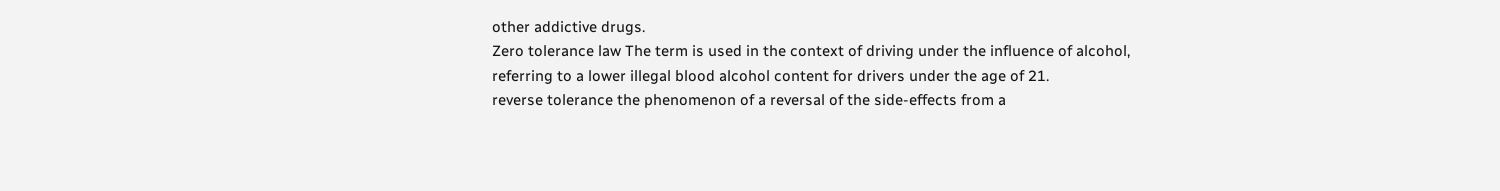other addictive drugs.
Zero tolerance law The term is used in the context of driving under the influence of alcohol, referring to a lower illegal blood alcohol content for drivers under the age of 21.
reverse tolerance the phenomenon of a reversal of the side-effects from a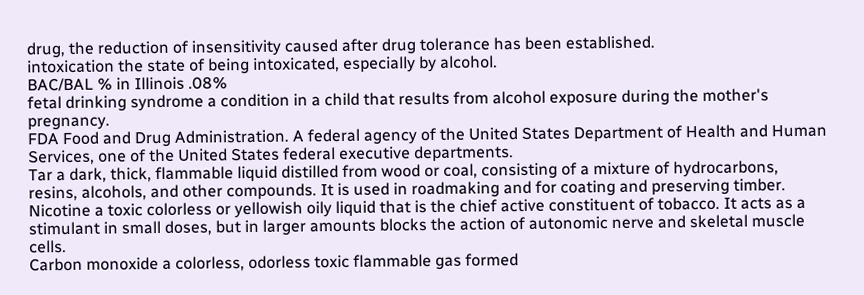drug, the reduction of insensitivity caused after drug tolerance has been established.
intoxication the state of being intoxicated, especially by alcohol.
BAC/BAL % in Illinois .08%
fetal drinking syndrome a condition in a child that results from alcohol exposure during the mother's pregnancy.
FDA Food and Drug Administration. A federal agency of the United States Department of Health and Human Services, one of the United States federal executive departments.
Tar a dark, thick, flammable liquid distilled from wood or coal, consisting of a mixture of hydrocarbons, resins, alcohols, and other compounds. It is used in roadmaking and for coating and preserving timber.
Nicotine a toxic colorless or yellowish oily liquid that is the chief active constituent of tobacco. It acts as a stimulant in small doses, but in larger amounts blocks the action of autonomic nerve and skeletal muscle cells.
Carbon monoxide a colorless, odorless toxic flammable gas formed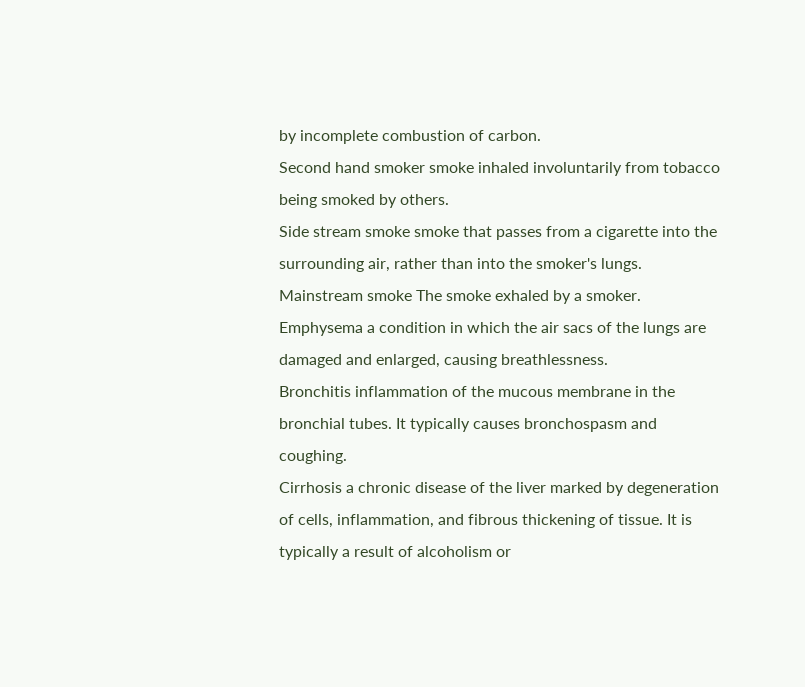by incomplete combustion of carbon.
Second hand smoker smoke inhaled involuntarily from tobacco being smoked by others.
Side stream smoke smoke that passes from a cigarette into the surrounding air, rather than into the smoker's lungs.
Mainstream smoke The smoke exhaled by a smoker.
Emphysema a condition in which the air sacs of the lungs are damaged and enlarged, causing breathlessness.
Bronchitis inflammation of the mucous membrane in the bronchial tubes. It typically causes bronchospasm and coughing.
Cirrhosis a chronic disease of the liver marked by degeneration of cells, inflammation, and fibrous thickening of tissue. It is typically a result of alcoholism or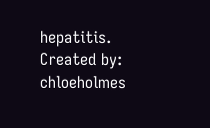hepatitis.
Created by: chloeholmes